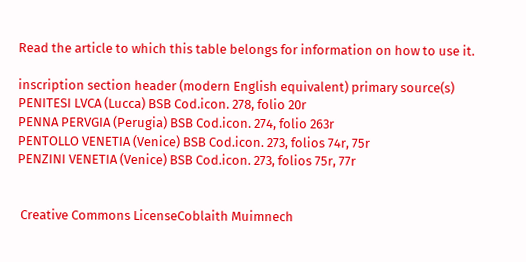Read the article to which this table belongs for information on how to use it.

inscription section header (modern English equivalent) primary source(s)
PENITESI LVCA (Lucca) BSB Cod.icon. 278, folio 20r
PENNA PERVGIA (Perugia) BSB Cod.icon. 274, folio 263r
PENTOLLO VENETIA (Venice) BSB Cod.icon. 273, folios 74r, 75r
PENZINI VENETIA (Venice) BSB Cod.icon. 273, folios 75r, 77r


 Creative Commons LicenseCoblaith Muimnech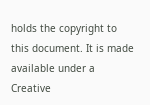holds the copyright to this document. It is made available under a Creative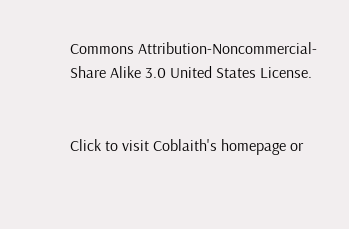Commons Attribution-Noncommercial-Share Alike 3.0 United States License.


Click to visit Coblaith's homepage or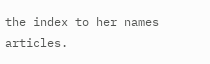the index to her names articles.